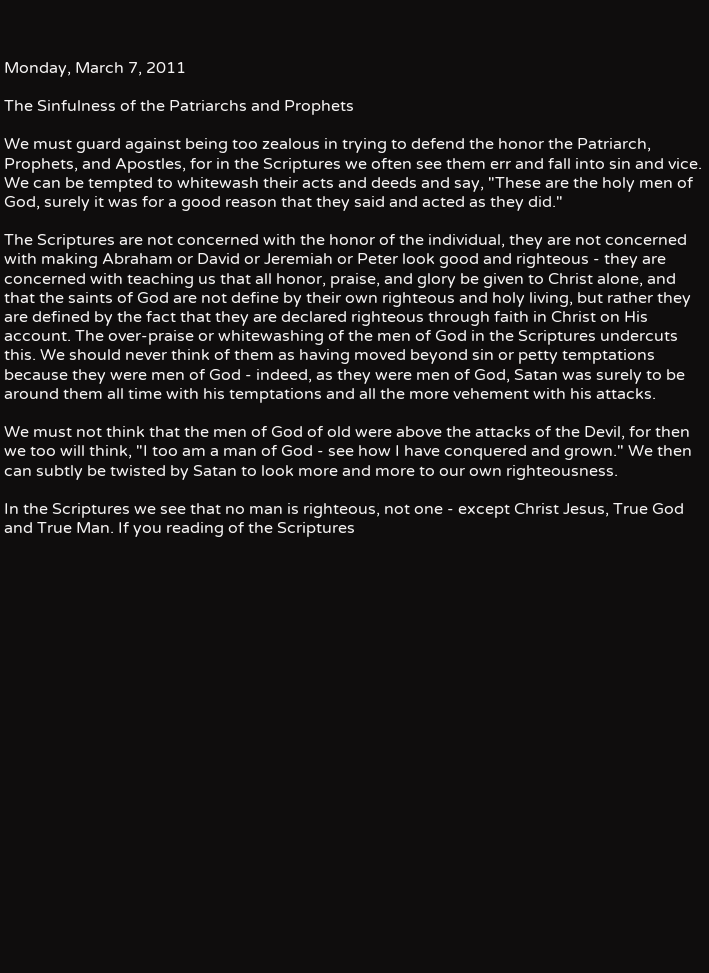Monday, March 7, 2011

The Sinfulness of the Patriarchs and Prophets

We must guard against being too zealous in trying to defend the honor the Patriarch, Prophets, and Apostles, for in the Scriptures we often see them err and fall into sin and vice. We can be tempted to whitewash their acts and deeds and say, "These are the holy men of God, surely it was for a good reason that they said and acted as they did."

The Scriptures are not concerned with the honor of the individual, they are not concerned with making Abraham or David or Jeremiah or Peter look good and righteous - they are concerned with teaching us that all honor, praise, and glory be given to Christ alone, and that the saints of God are not define by their own righteous and holy living, but rather they are defined by the fact that they are declared righteous through faith in Christ on His account. The over-praise or whitewashing of the men of God in the Scriptures undercuts this. We should never think of them as having moved beyond sin or petty temptations because they were men of God - indeed, as they were men of God, Satan was surely to be around them all time with his temptations and all the more vehement with his attacks.

We must not think that the men of God of old were above the attacks of the Devil, for then we too will think, "I too am a man of God - see how I have conquered and grown." We then can subtly be twisted by Satan to look more and more to our own righteousness.

In the Scriptures we see that no man is righteous, not one - except Christ Jesus, True God and True Man. If you reading of the Scriptures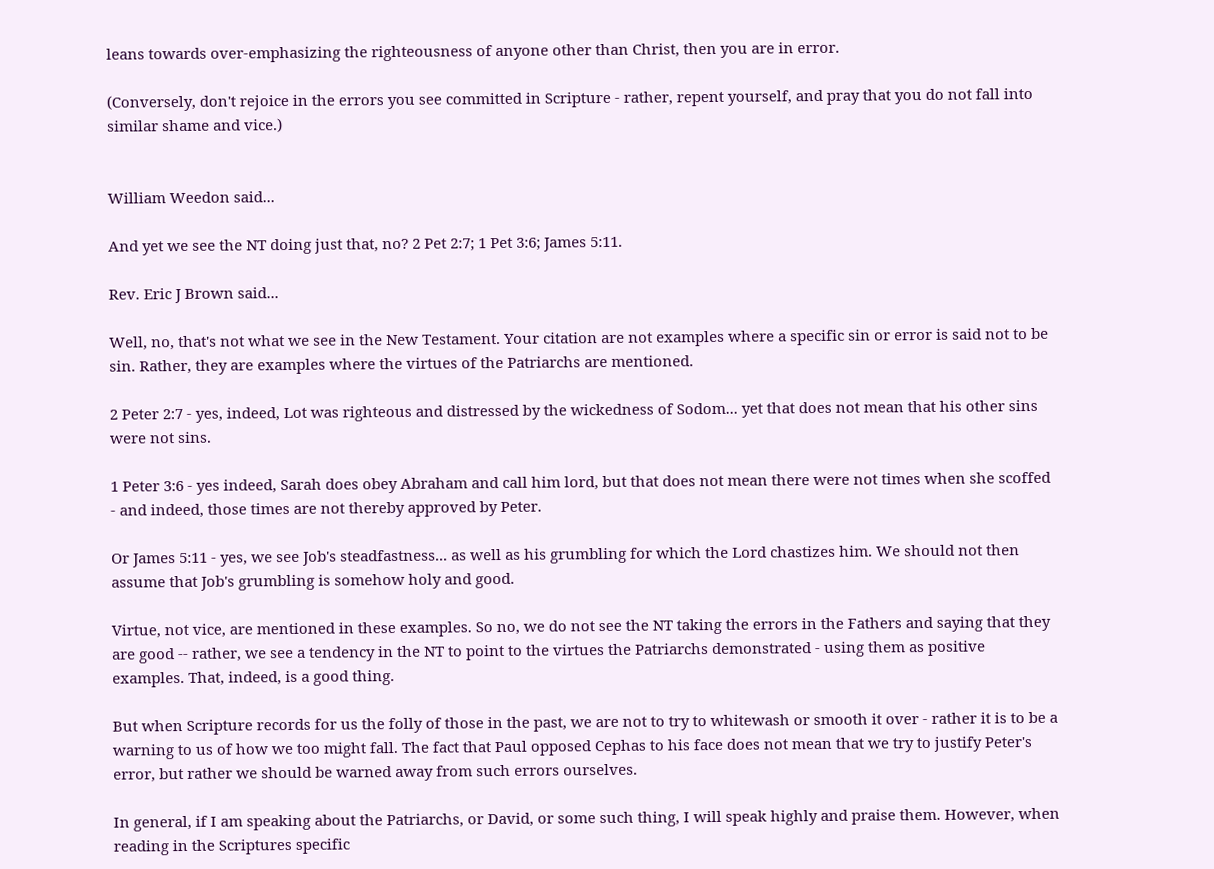leans towards over-emphasizing the righteousness of anyone other than Christ, then you are in error.

(Conversely, don't rejoice in the errors you see committed in Scripture - rather, repent yourself, and pray that you do not fall into similar shame and vice.)


William Weedon said...

And yet we see the NT doing just that, no? 2 Pet 2:7; 1 Pet 3:6; James 5:11.

Rev. Eric J Brown said...

Well, no, that's not what we see in the New Testament. Your citation are not examples where a specific sin or error is said not to be sin. Rather, they are examples where the virtues of the Patriarchs are mentioned.

2 Peter 2:7 - yes, indeed, Lot was righteous and distressed by the wickedness of Sodom... yet that does not mean that his other sins were not sins.

1 Peter 3:6 - yes indeed, Sarah does obey Abraham and call him lord, but that does not mean there were not times when she scoffed - and indeed, those times are not thereby approved by Peter.

Or James 5:11 - yes, we see Job's steadfastness... as well as his grumbling for which the Lord chastizes him. We should not then assume that Job's grumbling is somehow holy and good.

Virtue, not vice, are mentioned in these examples. So no, we do not see the NT taking the errors in the Fathers and saying that they are good -- rather, we see a tendency in the NT to point to the virtues the Patriarchs demonstrated - using them as positive examples. That, indeed, is a good thing.

But when Scripture records for us the folly of those in the past, we are not to try to whitewash or smooth it over - rather it is to be a warning to us of how we too might fall. The fact that Paul opposed Cephas to his face does not mean that we try to justify Peter's error, but rather we should be warned away from such errors ourselves.

In general, if I am speaking about the Patriarchs, or David, or some such thing, I will speak highly and praise them. However, when reading in the Scriptures specific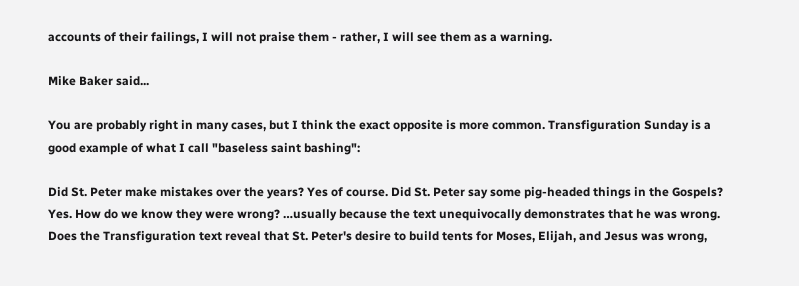accounts of their failings, I will not praise them - rather, I will see them as a warning.

Mike Baker said...

You are probably right in many cases, but I think the exact opposite is more common. Transfiguration Sunday is a good example of what I call "baseless saint bashing":

Did St. Peter make mistakes over the years? Yes of course. Did St. Peter say some pig-headed things in the Gospels? Yes. How do we know they were wrong? …usually because the text unequivocally demonstrates that he was wrong. Does the Transfiguration text reveal that St. Peter's desire to build tents for Moses, Elijah, and Jesus was wrong,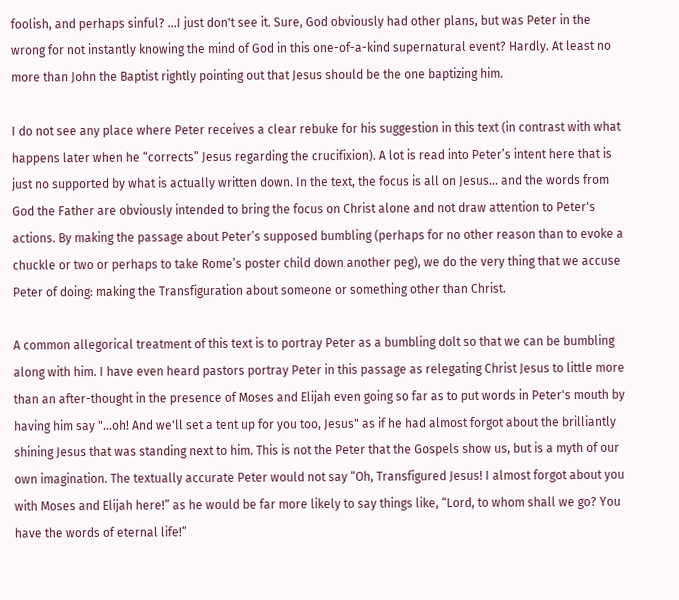foolish, and perhaps sinful? ...I just don't see it. Sure, God obviously had other plans, but was Peter in the wrong for not instantly knowing the mind of God in this one-of-a-kind supernatural event? Hardly. At least no more than John the Baptist rightly pointing out that Jesus should be the one baptizing him.

I do not see any place where Peter receives a clear rebuke for his suggestion in this text (in contrast with what happens later when he “corrects” Jesus regarding the crucifixion). A lot is read into Peter’s intent here that is just no supported by what is actually written down. In the text, the focus is all on Jesus... and the words from God the Father are obviously intended to bring the focus on Christ alone and not draw attention to Peter's actions. By making the passage about Peter’s supposed bumbling (perhaps for no other reason than to evoke a chuckle or two or perhaps to take Rome’s poster child down another peg), we do the very thing that we accuse Peter of doing: making the Transfiguration about someone or something other than Christ.

A common allegorical treatment of this text is to portray Peter as a bumbling dolt so that we can be bumbling along with him. I have even heard pastors portray Peter in this passage as relegating Christ Jesus to little more than an after-thought in the presence of Moses and Elijah even going so far as to put words in Peter's mouth by having him say "...oh! And we'll set a tent up for you too, Jesus" as if he had almost forgot about the brilliantly shining Jesus that was standing next to him. This is not the Peter that the Gospels show us, but is a myth of our own imagination. The textually accurate Peter would not say “Oh, Transfigured Jesus! I almost forgot about you with Moses and Elijah here!” as he would be far more likely to say things like, “Lord, to whom shall we go? You have the words of eternal life!”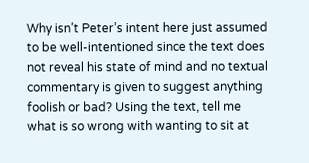Why isn’t Peter’s intent here just assumed to be well-intentioned since the text does not reveal his state of mind and no textual commentary is given to suggest anything foolish or bad? Using the text, tell me what is so wrong with wanting to sit at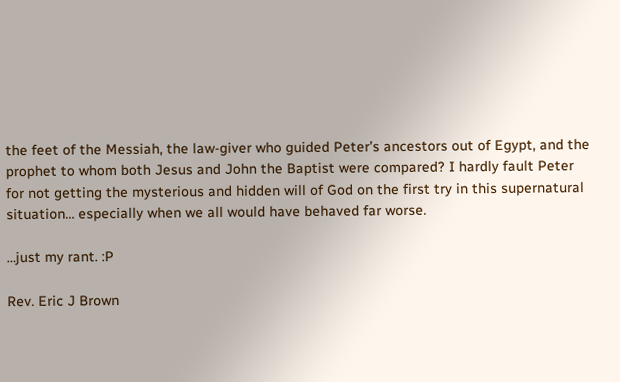the feet of the Messiah, the law-giver who guided Peter’s ancestors out of Egypt, and the prophet to whom both Jesus and John the Baptist were compared? I hardly fault Peter for not getting the mysterious and hidden will of God on the first try in this supernatural situation… especially when we all would have behaved far worse.

…just my rant. :P

Rev. Eric J Brown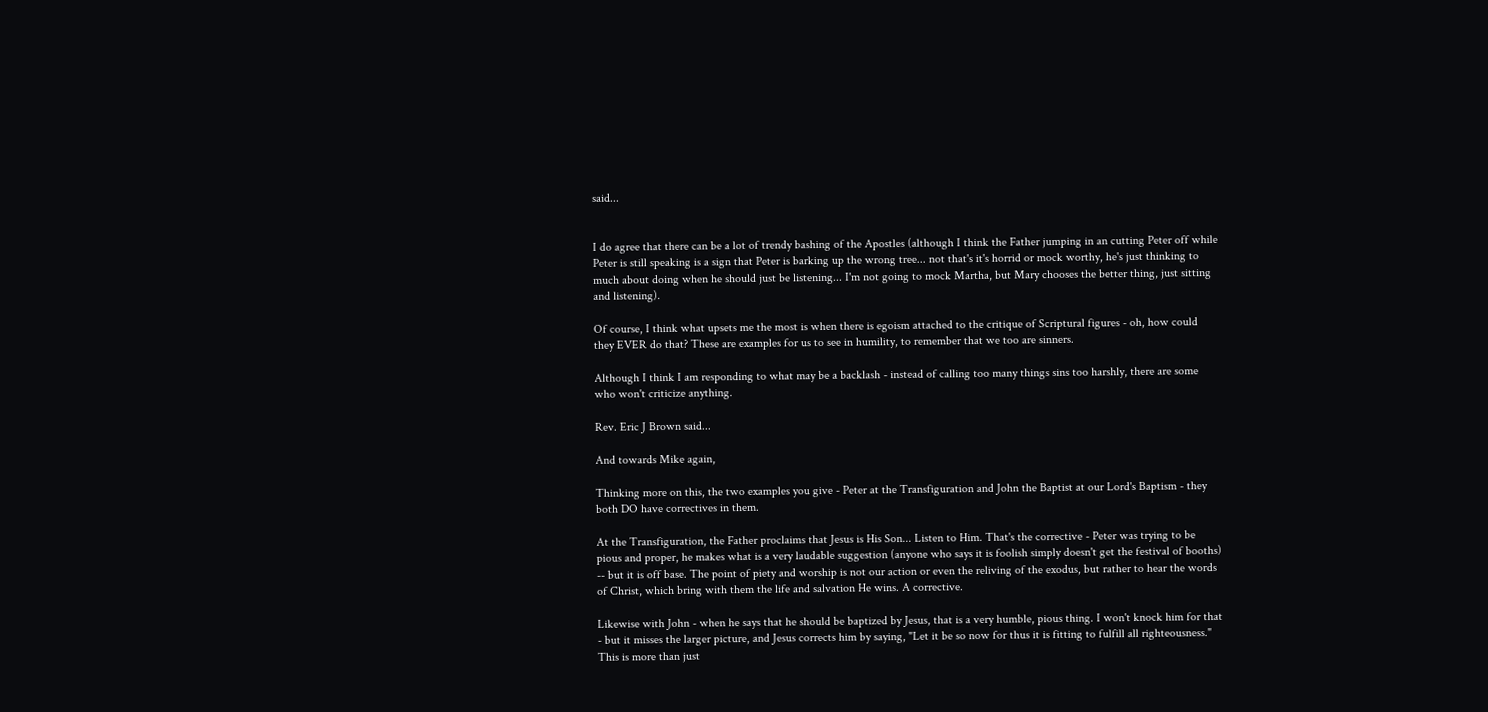said...


I do agree that there can be a lot of trendy bashing of the Apostles (although I think the Father jumping in an cutting Peter off while Peter is still speaking is a sign that Peter is barking up the wrong tree... not that's it's horrid or mock worthy, he's just thinking to much about doing when he should just be listening... I'm not going to mock Martha, but Mary chooses the better thing, just sitting and listening).

Of course, I think what upsets me the most is when there is egoism attached to the critique of Scriptural figures - oh, how could they EVER do that? These are examples for us to see in humility, to remember that we too are sinners.

Although I think I am responding to what may be a backlash - instead of calling too many things sins too harshly, there are some who won't criticize anything.

Rev. Eric J Brown said...

And towards Mike again,

Thinking more on this, the two examples you give - Peter at the Transfiguration and John the Baptist at our Lord's Baptism - they both DO have correctives in them.

At the Transfiguration, the Father proclaims that Jesus is His Son... Listen to Him. That's the corrective - Peter was trying to be pious and proper, he makes what is a very laudable suggestion (anyone who says it is foolish simply doesn't get the festival of booths) -- but it is off base. The point of piety and worship is not our action or even the reliving of the exodus, but rather to hear the words of Christ, which bring with them the life and salvation He wins. A corrective.

Likewise with John - when he says that he should be baptized by Jesus, that is a very humble, pious thing. I won't knock him for that - but it misses the larger picture, and Jesus corrects him by saying, "Let it be so now for thus it is fitting to fulfill all righteousness." This is more than just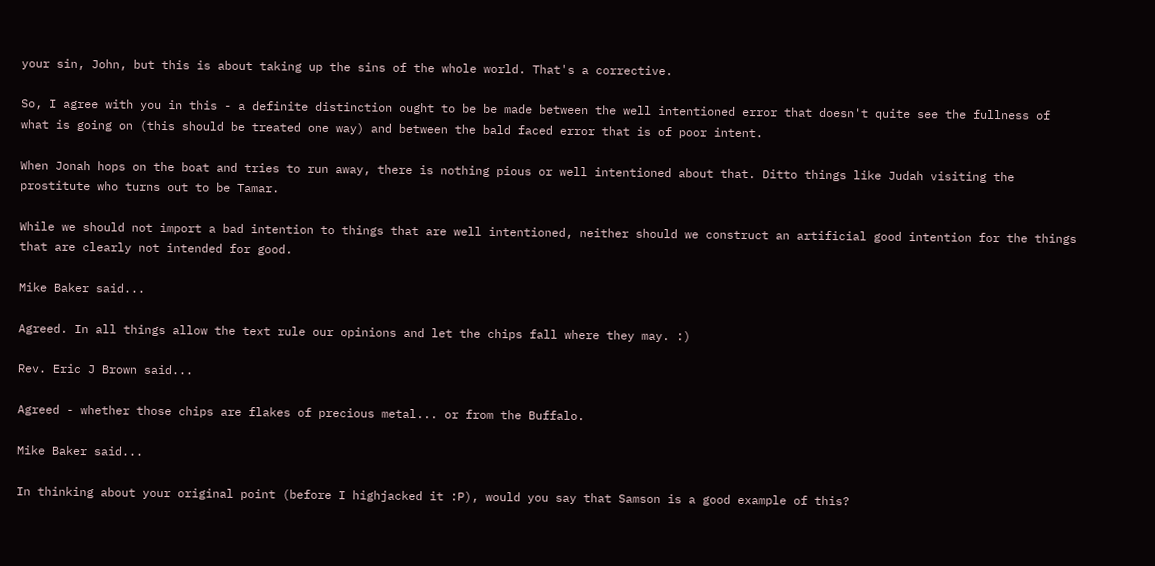your sin, John, but this is about taking up the sins of the whole world. That's a corrective.

So, I agree with you in this - a definite distinction ought to be be made between the well intentioned error that doesn't quite see the fullness of what is going on (this should be treated one way) and between the bald faced error that is of poor intent.

When Jonah hops on the boat and tries to run away, there is nothing pious or well intentioned about that. Ditto things like Judah visiting the prostitute who turns out to be Tamar.

While we should not import a bad intention to things that are well intentioned, neither should we construct an artificial good intention for the things that are clearly not intended for good.

Mike Baker said...

Agreed. In all things allow the text rule our opinions and let the chips fall where they may. :)

Rev. Eric J Brown said...

Agreed - whether those chips are flakes of precious metal... or from the Buffalo.

Mike Baker said...

In thinking about your original point (before I highjacked it :P), would you say that Samson is a good example of this?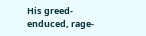His greed-enduced, rage-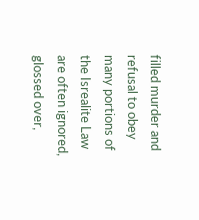filled murder and refusal to obey many portions of the Isrealite Law are often ignored, glossed over,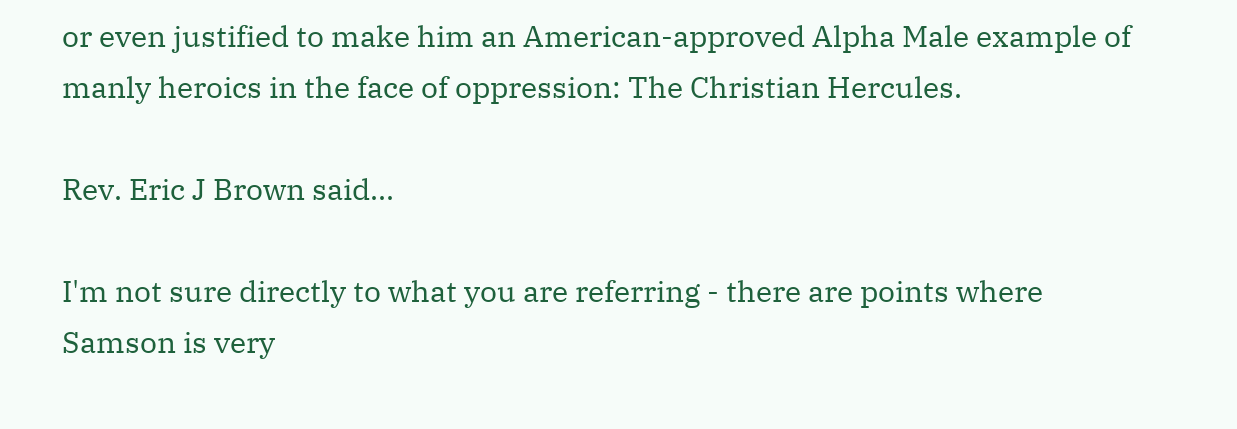or even justified to make him an American-approved Alpha Male example of manly heroics in the face of oppression: The Christian Hercules.

Rev. Eric J Brown said...

I'm not sure directly to what you are referring - there are points where Samson is very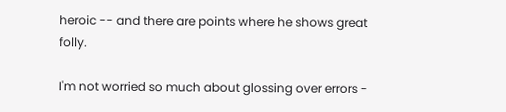heroic -- and there are points where he shows great folly.

I'm not worried so much about glossing over errors -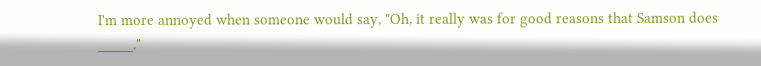I'm more annoyed when someone would say, "Oh, it really was for good reasons that Samson does _____."